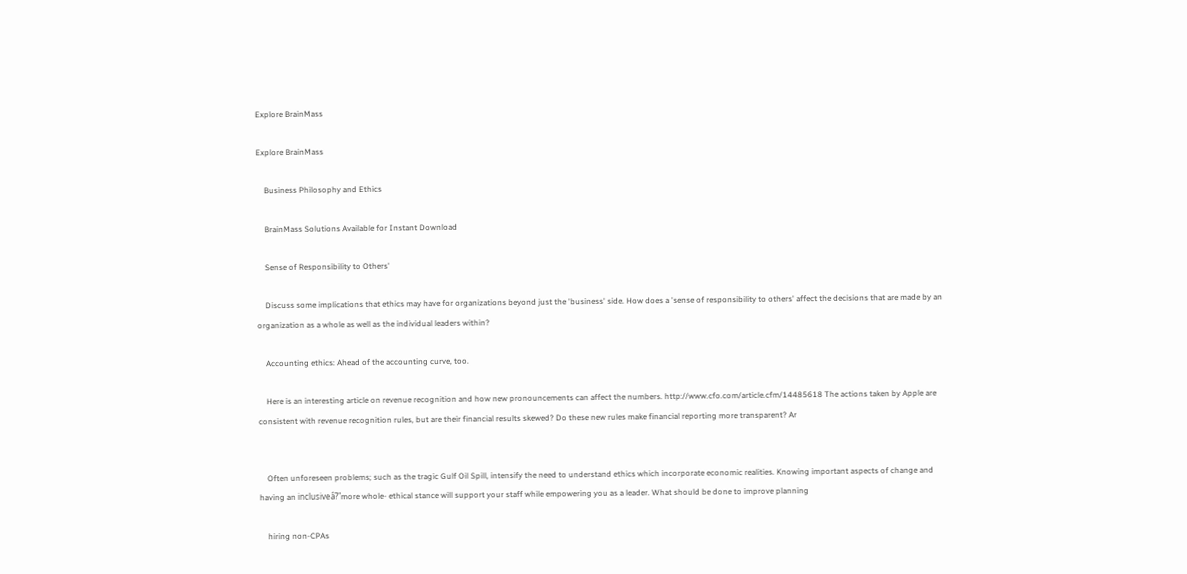Explore BrainMass

Explore BrainMass

    Business Philosophy and Ethics

    BrainMass Solutions Available for Instant Download

    Sense of Responsibility to Others'

    Discuss some implications that ethics may have for organizations beyond just the 'business' side. How does a 'sense of responsibility to others' affect the decisions that are made by an organization as a whole as well as the individual leaders within?

    Accounting ethics: Ahead of the accounting curve, too.

    Here is an interesting article on revenue recognition and how new pronouncements can affect the numbers. http://www.cfo.com/article.cfm/14485618 The actions taken by Apple are consistent with revenue recognition rules, but are their financial results skewed? Do these new rules make financial reporting more transparent? Ar


    Often unforeseen problems; such as the tragic Gulf Oil Spill, intensify the need to understand ethics which incorporate economic realities. Knowing important aspects of change and having an inclusiveâ?"more whole- ethical stance will support your staff while empowering you as a leader. What should be done to improve planning

    hiring non-CPAs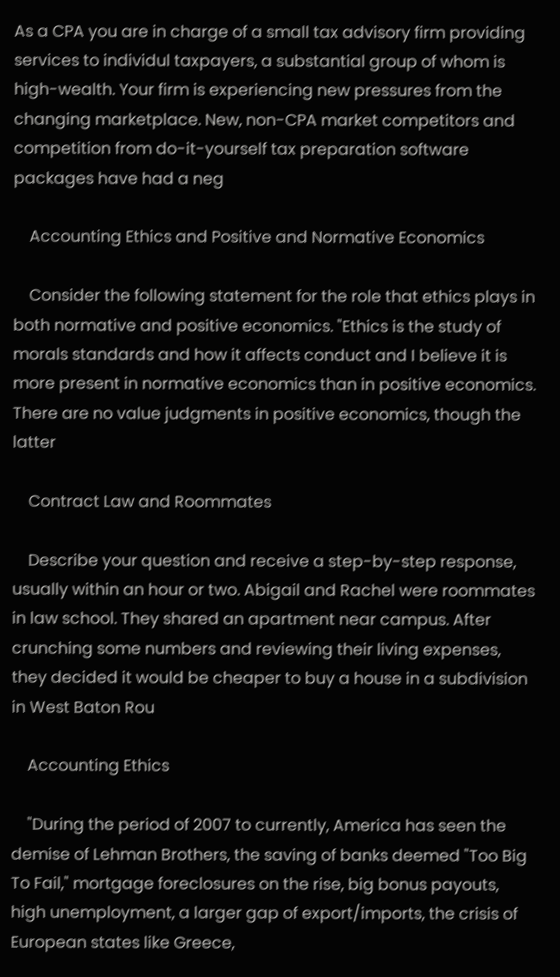As a CPA you are in charge of a small tax advisory firm providing services to individul taxpayers, a substantial group of whom is high-wealth. Your firm is experiencing new pressures from the changing marketplace. New, non-CPA market competitors and competition from do-it-yourself tax preparation software packages have had a neg

    Accounting Ethics and Positive and Normative Economics

    Consider the following statement for the role that ethics plays in both normative and positive economics. "Ethics is the study of morals standards and how it affects conduct and I believe it is more present in normative economics than in positive economics. There are no value judgments in positive economics, though the latter

    Contract Law and Roommates

    Describe your question and receive a step-by-step response, usually within an hour or two. Abigail and Rachel were roommates in law school. They shared an apartment near campus. After crunching some numbers and reviewing their living expenses, they decided it would be cheaper to buy a house in a subdivision in West Baton Rou

    Accounting Ethics

    "During the period of 2007 to currently, America has seen the demise of Lehman Brothers, the saving of banks deemed "Too Big To Fail," mortgage foreclosures on the rise, big bonus payouts, high unemployment, a larger gap of export/imports, the crisis of European states like Greece,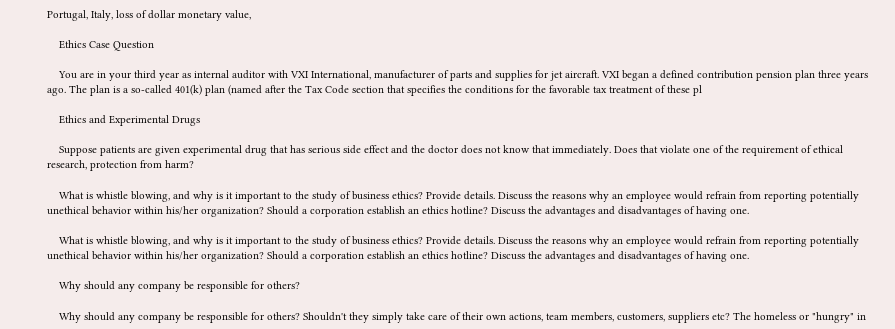Portugal, Italy, loss of dollar monetary value,

    Ethics Case Question

    You are in your third year as internal auditor with VXI International, manufacturer of parts and supplies for jet aircraft. VXI began a defined contribution pension plan three years ago. The plan is a so-called 401(k) plan (named after the Tax Code section that specifies the conditions for the favorable tax treatment of these pl

    Ethics and Experimental Drugs

    Suppose patients are given experimental drug that has serious side effect and the doctor does not know that immediately. Does that violate one of the requirement of ethical research, protection from harm?

    What is whistle blowing, and why is it important to the study of business ethics? Provide details. Discuss the reasons why an employee would refrain from reporting potentially unethical behavior within his/her organization? Should a corporation establish an ethics hotline? Discuss the advantages and disadvantages of having one.

    What is whistle blowing, and why is it important to the study of business ethics? Provide details. Discuss the reasons why an employee would refrain from reporting potentially unethical behavior within his/her organization? Should a corporation establish an ethics hotline? Discuss the advantages and disadvantages of having one.

    Why should any company be responsible for others?

    Why should any company be responsible for others? Shouldn't they simply take care of their own actions, team members, customers, suppliers etc? The homeless or "hungry" in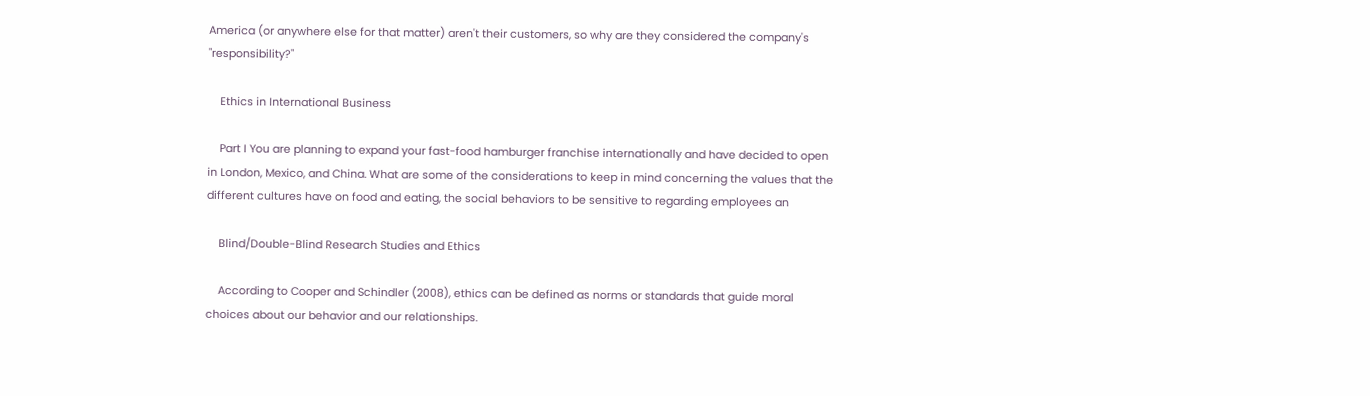America (or anywhere else for that matter) aren't their customers, so why are they considered the company's "responsibility?"

    Ethics in International Business

    Part I You are planning to expand your fast-food hamburger franchise internationally and have decided to open in London, Mexico, and China. What are some of the considerations to keep in mind concerning the values that the different cultures have on food and eating, the social behaviors to be sensitive to regarding employees an

    Blind/Double-Blind Research Studies and Ethics

    According to Cooper and Schindler (2008), ethics can be defined as norms or standards that guide moral choices about our behavior and our relationships.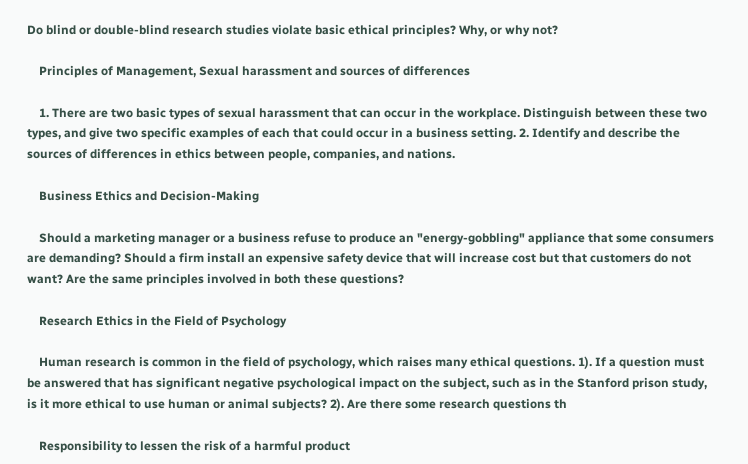Do blind or double-blind research studies violate basic ethical principles? Why, or why not?

    Principles of Management, Sexual harassment and sources of differences

    1. There are two basic types of sexual harassment that can occur in the workplace. Distinguish between these two types, and give two specific examples of each that could occur in a business setting. 2. Identify and describe the sources of differences in ethics between people, companies, and nations.

    Business Ethics and Decision-Making

    Should a marketing manager or a business refuse to produce an "energy-gobbling" appliance that some consumers are demanding? Should a firm install an expensive safety device that will increase cost but that customers do not want? Are the same principles involved in both these questions?

    Research Ethics in the Field of Psychology

    Human research is common in the field of psychology, which raises many ethical questions. 1). If a question must be answered that has significant negative psychological impact on the subject, such as in the Stanford prison study, is it more ethical to use human or animal subjects? 2). Are there some research questions th

    Responsibility to lessen the risk of a harmful product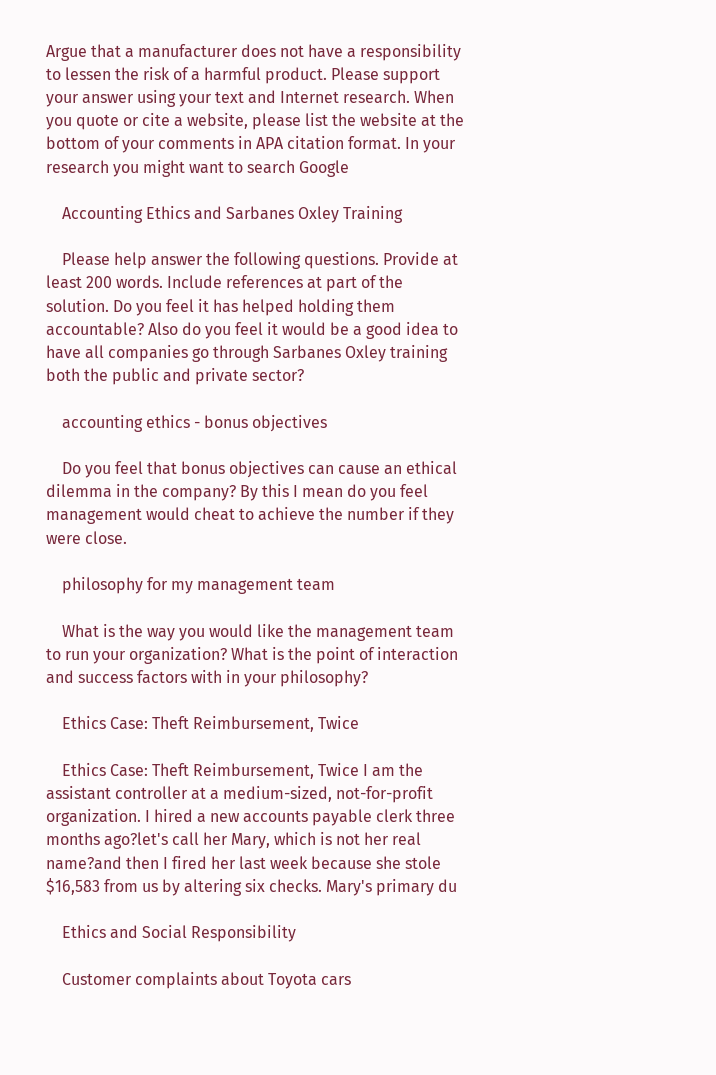Argue that a manufacturer does not have a responsibility to lessen the risk of a harmful product. Please support your answer using your text and Internet research. When you quote or cite a website, please list the website at the bottom of your comments in APA citation format. In your research you might want to search Google

    Accounting Ethics and Sarbanes Oxley Training

    Please help answer the following questions. Provide at least 200 words. Include references at part of the solution. Do you feel it has helped holding them accountable? Also do you feel it would be a good idea to have all companies go through Sarbanes Oxley training both the public and private sector?

    accounting ethics - bonus objectives

    Do you feel that bonus objectives can cause an ethical dilemma in the company? By this I mean do you feel management would cheat to achieve the number if they were close.

    philosophy for my management team

    What is the way you would like the management team to run your organization? What is the point of interaction and success factors with in your philosophy?

    Ethics Case: Theft Reimbursement, Twice

    Ethics Case: Theft Reimbursement, Twice I am the assistant controller at a medium-sized, not-for-profit organization. I hired a new accounts payable clerk three months ago?let's call her Mary, which is not her real name?and then I fired her last week because she stole $16,583 from us by altering six checks. Mary's primary du

    Ethics and Social Responsibility

    Customer complaints about Toyota cars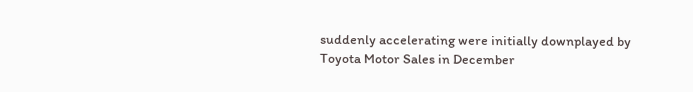suddenly accelerating were initially downplayed by Toyota Motor Sales in December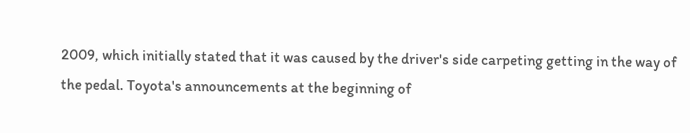2009, which initially stated that it was caused by the driver's side carpeting getting in the way of the pedal. Toyota's announcements at the beginning of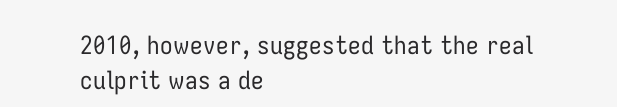2010, however, suggested that the real culprit was a de